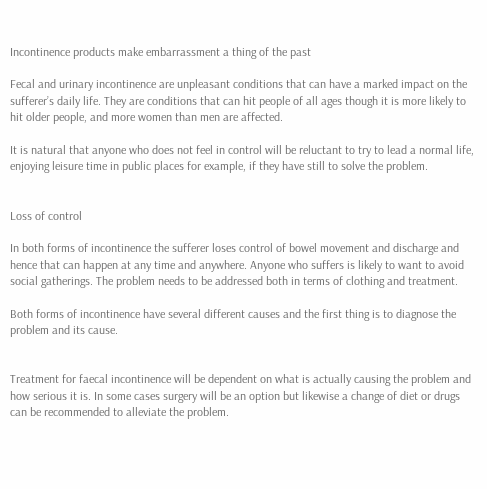Incontinence products make embarrassment a thing of the past

Fecal and urinary incontinence are unpleasant conditions that can have a marked impact on the sufferer’s daily life. They are conditions that can hit people of all ages though it is more likely to hit older people, and more women than men are affected.

It is natural that anyone who does not feel in control will be reluctant to try to lead a normal life, enjoying leisure time in public places for example, if they have still to solve the problem.


Loss of control

In both forms of incontinence the sufferer loses control of bowel movement and discharge and hence that can happen at any time and anywhere. Anyone who suffers is likely to want to avoid social gatherings. The problem needs to be addressed both in terms of clothing and treatment.

Both forms of incontinence have several different causes and the first thing is to diagnose the problem and its cause.


Treatment for faecal incontinence will be dependent on what is actually causing the problem and how serious it is. In some cases surgery will be an option but likewise a change of diet or drugs can be recommended to alleviate the problem.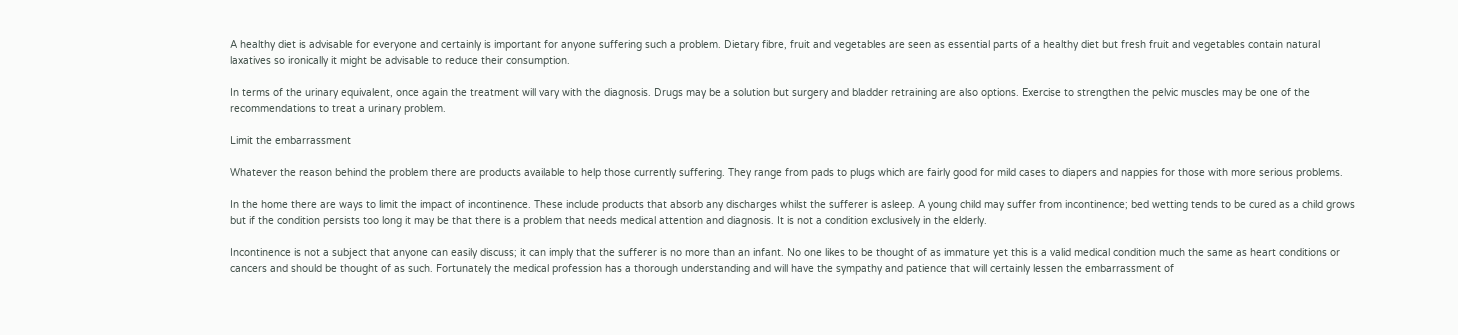A healthy diet is advisable for everyone and certainly is important for anyone suffering such a problem. Dietary fibre, fruit and vegetables are seen as essential parts of a healthy diet but fresh fruit and vegetables contain natural laxatives so ironically it might be advisable to reduce their consumption.

In terms of the urinary equivalent, once again the treatment will vary with the diagnosis. Drugs may be a solution but surgery and bladder retraining are also options. Exercise to strengthen the pelvic muscles may be one of the recommendations to treat a urinary problem.

Limit the embarrassment

Whatever the reason behind the problem there are products available to help those currently suffering. They range from pads to plugs which are fairly good for mild cases to diapers and nappies for those with more serious problems.

In the home there are ways to limit the impact of incontinence. These include products that absorb any discharges whilst the sufferer is asleep. A young child may suffer from incontinence; bed wetting tends to be cured as a child grows but if the condition persists too long it may be that there is a problem that needs medical attention and diagnosis. It is not a condition exclusively in the elderly.

Incontinence is not a subject that anyone can easily discuss; it can imply that the sufferer is no more than an infant. No one likes to be thought of as immature yet this is a valid medical condition much the same as heart conditions or cancers and should be thought of as such. Fortunately the medical profession has a thorough understanding and will have the sympathy and patience that will certainly lessen the embarrassment of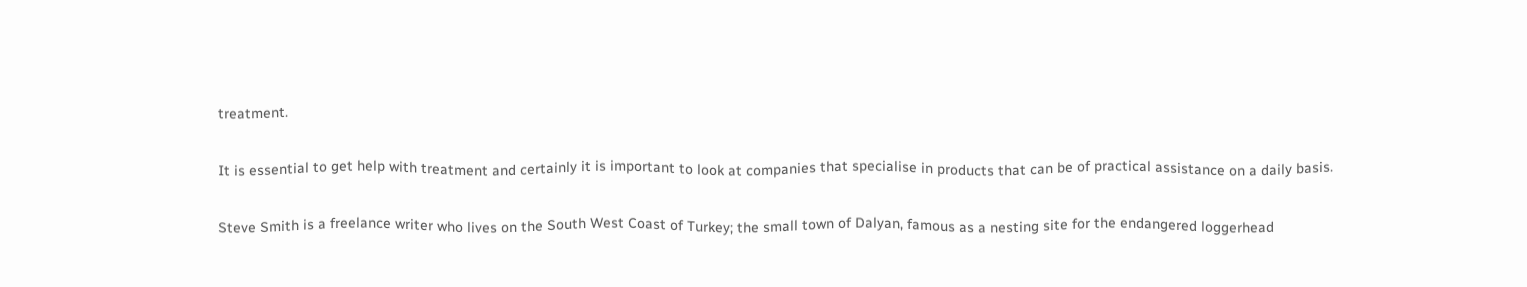treatment.

It is essential to get help with treatment and certainly it is important to look at companies that specialise in products that can be of practical assistance on a daily basis.

Steve Smith is a freelance writer who lives on the South West Coast of Turkey; the small town of Dalyan, famous as a nesting site for the endangered loggerhead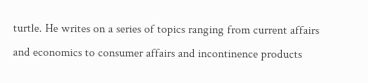turtle. He writes on a series of topics ranging from current affairs and economics to consumer affairs and incontinence products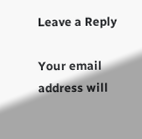Leave a Reply

Your email address will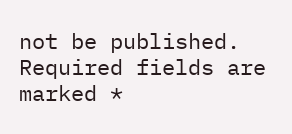not be published. Required fields are marked *